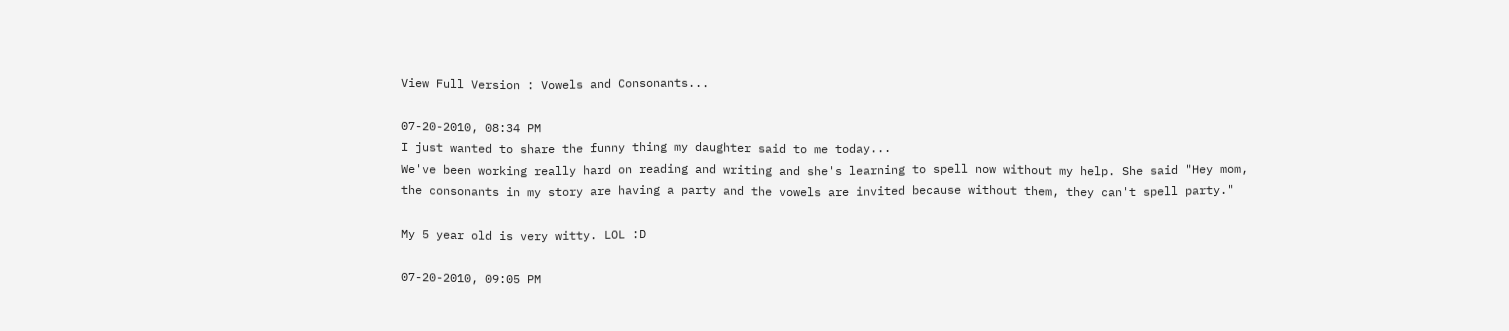View Full Version : Vowels and Consonants...

07-20-2010, 08:34 PM
I just wanted to share the funny thing my daughter said to me today...
We've been working really hard on reading and writing and she's learning to spell now without my help. She said "Hey mom, the consonants in my story are having a party and the vowels are invited because without them, they can't spell party."

My 5 year old is very witty. LOL :D

07-20-2010, 09:05 PM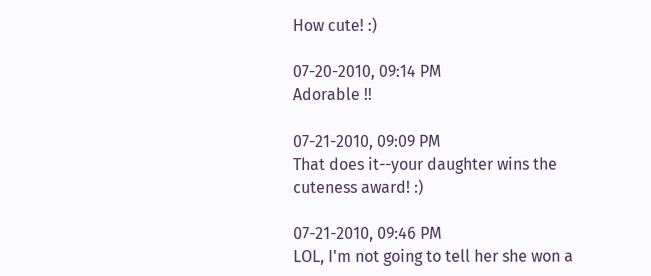How cute! :)

07-20-2010, 09:14 PM
Adorable !!

07-21-2010, 09:09 PM
That does it--your daughter wins the cuteness award! :)

07-21-2010, 09:46 PM
LOL, I'm not going to tell her she won a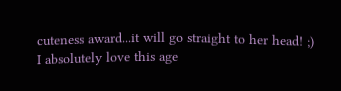cuteness award...it will go straight to her head! ;)
I absolutely love this age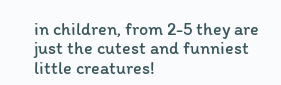in children, from 2-5 they are just the cutest and funniest little creatures!